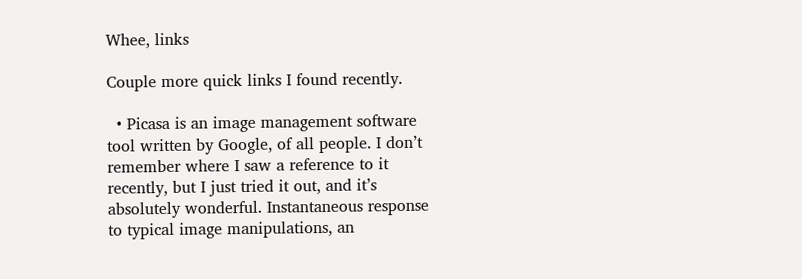Whee, links

Couple more quick links I found recently.

  • Picasa is an image management software tool written by Google, of all people. I don’t remember where I saw a reference to it recently, but I just tried it out, and it’s absolutely wonderful. Instantaneous response to typical image manipulations, an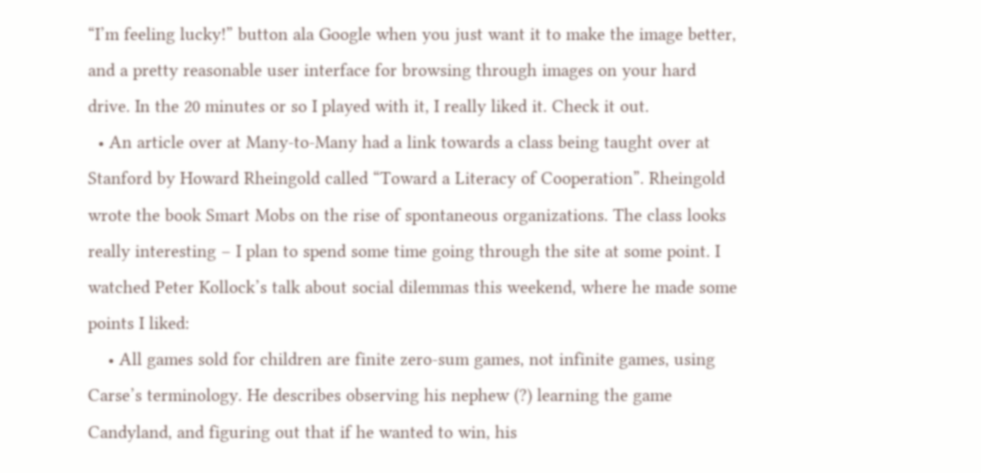“I’m feeling lucky!” button ala Google when you just want it to make the image better, and a pretty reasonable user interface for browsing through images on your hard drive. In the 20 minutes or so I played with it, I really liked it. Check it out.
  • An article over at Many-to-Many had a link towards a class being taught over at Stanford by Howard Rheingold called “Toward a Literacy of Cooperation”. Rheingold wrote the book Smart Mobs on the rise of spontaneous organizations. The class looks really interesting – I plan to spend some time going through the site at some point. I watched Peter Kollock’s talk about social dilemmas this weekend, where he made some points I liked:
    • All games sold for children are finite zero-sum games, not infinite games, using Carse’s terminology. He describes observing his nephew (?) learning the game Candyland, and figuring out that if he wanted to win, his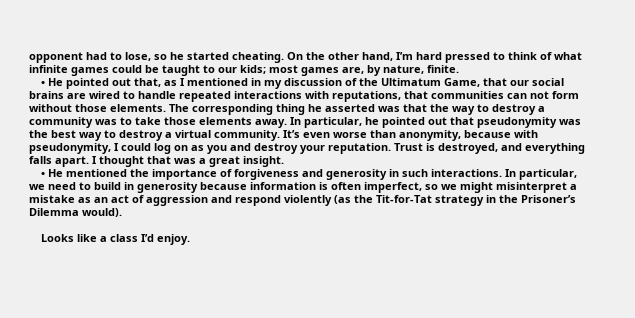opponent had to lose, so he started cheating. On the other hand, I’m hard pressed to think of what infinite games could be taught to our kids; most games are, by nature, finite.
    • He pointed out that, as I mentioned in my discussion of the Ultimatum Game, that our social brains are wired to handle repeated interactions with reputations, that communities can not form without those elements. The corresponding thing he asserted was that the way to destroy a community was to take those elements away. In particular, he pointed out that pseudonymity was the best way to destroy a virtual community. It’s even worse than anonymity, because with pseudonymity, I could log on as you and destroy your reputation. Trust is destroyed, and everything falls apart. I thought that was a great insight.
    • He mentioned the importance of forgiveness and generosity in such interactions. In particular, we need to build in generosity because information is often imperfect, so we might misinterpret a mistake as an act of aggression and respond violently (as the Tit-for-Tat strategy in the Prisoner’s Dilemma would).

    Looks like a class I’d enjoy.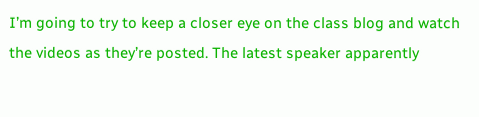I’m going to try to keep a closer eye on the class blog and watch the videos as they’re posted. The latest speaker apparently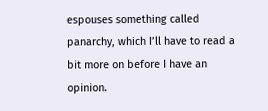espouses something called panarchy, which I’ll have to read a bit more on before I have an opinion.